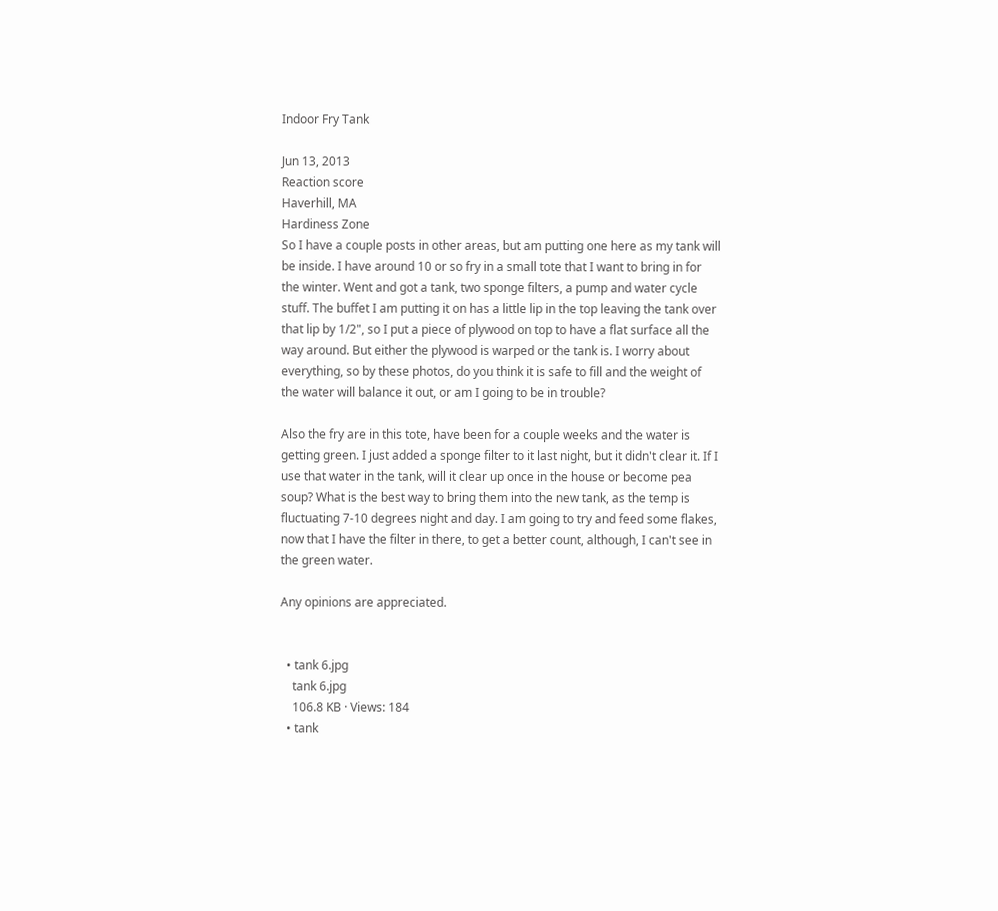Indoor Fry Tank

Jun 13, 2013
Reaction score
Haverhill, MA
Hardiness Zone
So I have a couple posts in other areas, but am putting one here as my tank will be inside. I have around 10 or so fry in a small tote that I want to bring in for the winter. Went and got a tank, two sponge filters, a pump and water cycle stuff. The buffet I am putting it on has a little lip in the top leaving the tank over that lip by 1/2", so I put a piece of plywood on top to have a flat surface all the way around. But either the plywood is warped or the tank is. I worry about everything, so by these photos, do you think it is safe to fill and the weight of the water will balance it out, or am I going to be in trouble?

Also the fry are in this tote, have been for a couple weeks and the water is getting green. I just added a sponge filter to it last night, but it didn't clear it. If I use that water in the tank, will it clear up once in the house or become pea soup? What is the best way to bring them into the new tank, as the temp is fluctuating 7-10 degrees night and day. I am going to try and feed some flakes, now that I have the filter in there, to get a better count, although, I can't see in the green water.

Any opinions are appreciated.


  • tank 6.jpg
    tank 6.jpg
    106.8 KB · Views: 184
  • tank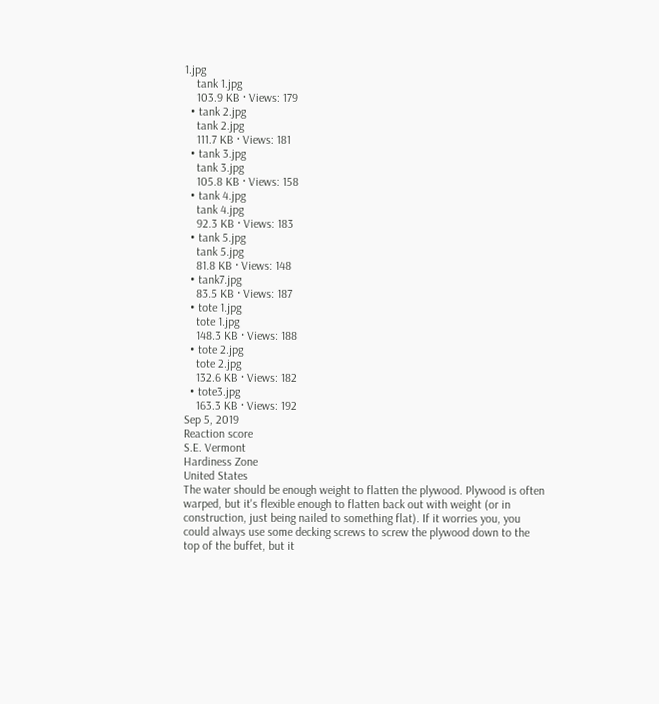1.jpg
    tank 1.jpg
    103.9 KB · Views: 179
  • tank 2.jpg
    tank 2.jpg
    111.7 KB · Views: 181
  • tank 3.jpg
    tank 3.jpg
    105.8 KB · Views: 158
  • tank 4.jpg
    tank 4.jpg
    92.3 KB · Views: 183
  • tank 5.jpg
    tank 5.jpg
    81.8 KB · Views: 148
  • tank7.jpg
    83.5 KB · Views: 187
  • tote 1.jpg
    tote 1.jpg
    148.3 KB · Views: 188
  • tote 2.jpg
    tote 2.jpg
    132.6 KB · Views: 182
  • tote3.jpg
    163.3 KB · Views: 192
Sep 5, 2019
Reaction score
S.E. Vermont
Hardiness Zone
United States
The water should be enough weight to flatten the plywood. Plywood is often warped, but it's flexible enough to flatten back out with weight (or in construction, just being nailed to something flat). If it worries you, you could always use some decking screws to screw the plywood down to the top of the buffet, but it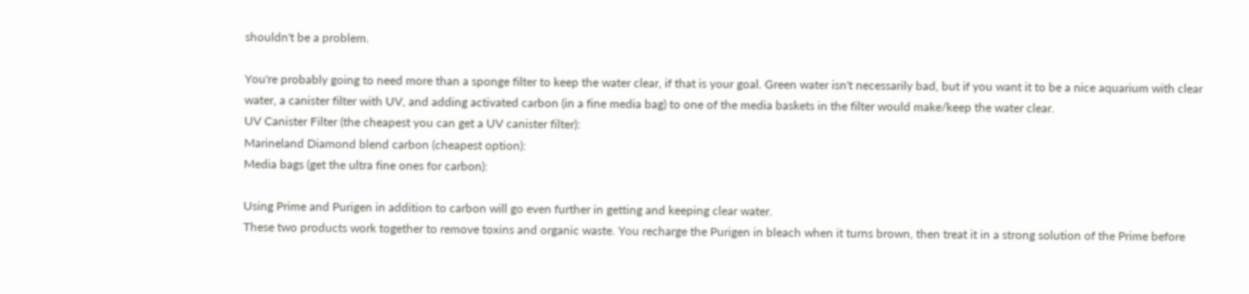shouldn't be a problem.

You're probably going to need more than a sponge filter to keep the water clear, if that is your goal. Green water isn't necessarily bad, but if you want it to be a nice aquarium with clear water, a canister filter with UV, and adding activated carbon (in a fine media bag) to one of the media baskets in the filter would make/keep the water clear.
UV Canister Filter (the cheapest you can get a UV canister filter):
Marineland Diamond blend carbon (cheapest option):
Media bags (get the ultra fine ones for carbon):

Using Prime and Purigen in addition to carbon will go even further in getting and keeping clear water.
These two products work together to remove toxins and organic waste. You recharge the Purigen in bleach when it turns brown, then treat it in a strong solution of the Prime before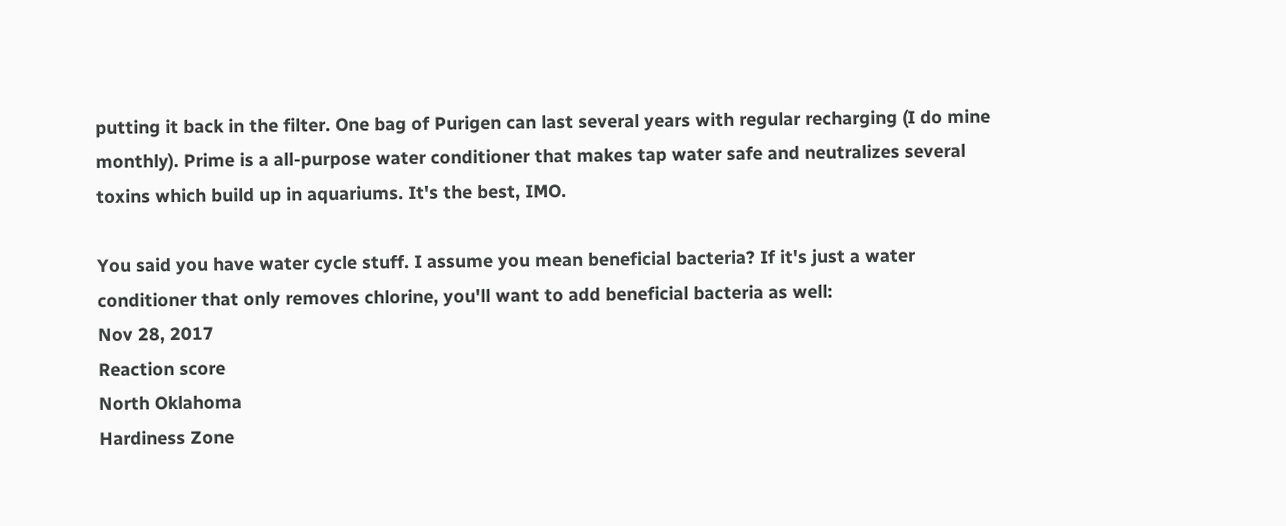putting it back in the filter. One bag of Purigen can last several years with regular recharging (I do mine monthly). Prime is a all-purpose water conditioner that makes tap water safe and neutralizes several toxins which build up in aquariums. It's the best, IMO.

You said you have water cycle stuff. I assume you mean beneficial bacteria? If it's just a water conditioner that only removes chlorine, you'll want to add beneficial bacteria as well:
Nov 28, 2017
Reaction score
North Oklahoma
Hardiness Zone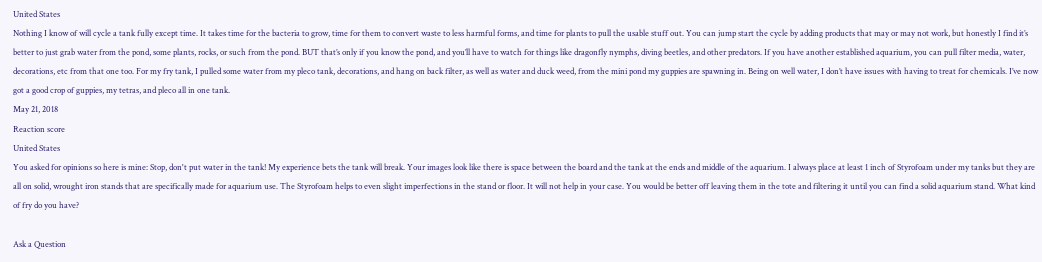United States
Nothing I know of will cycle a tank fully except time. It takes time for the bacteria to grow, time for them to convert waste to less harmful forms, and time for plants to pull the usable stuff out. You can jump start the cycle by adding products that may or may not work, but honestly I find it’s better to just grab water from the pond, some plants, rocks, or such from the pond. BUT that’s only if you know the pond, and you’ll have to watch for things like dragonfly nymphs, diving beetles, and other predators. If you have another established aquarium, you can pull filter media, water, decorations, etc from that one too. For my fry tank, I pulled some water from my pleco tank, decorations, and hang on back filter, as well as water and duck weed, from the mini pond my guppies are spawning in. Being on well water, I don’t have issues with having to treat for chemicals. I’ve now got a good crop of guppies, my tetras, and pleco all in one tank.
May 21, 2018
Reaction score
United States
You asked for opinions so here is mine: Stop, don't put water in the tank! My experience bets the tank will break. Your images look like there is space between the board and the tank at the ends and middle of the aquarium. I always place at least 1 inch of Styrofoam under my tanks but they are all on solid, wrought iron stands that are specifically made for aquarium use. The Styrofoam helps to even slight imperfections in the stand or floor. It will not help in your case. You would be better off leaving them in the tote and filtering it until you can find a solid aquarium stand. What kind of fry do you have?

Ask a Question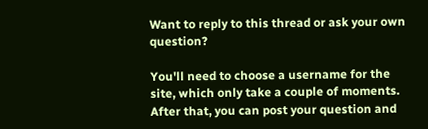Want to reply to this thread or ask your own question?

You'll need to choose a username for the site, which only take a couple of moments. After that, you can post your question and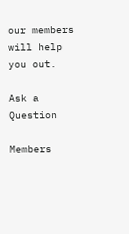our members will help you out.

Ask a Question

Members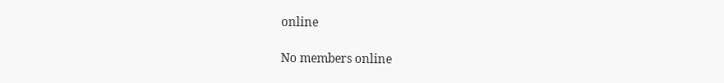online

No members online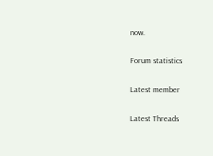now.

Forum statistics

Latest member

Latest Threads